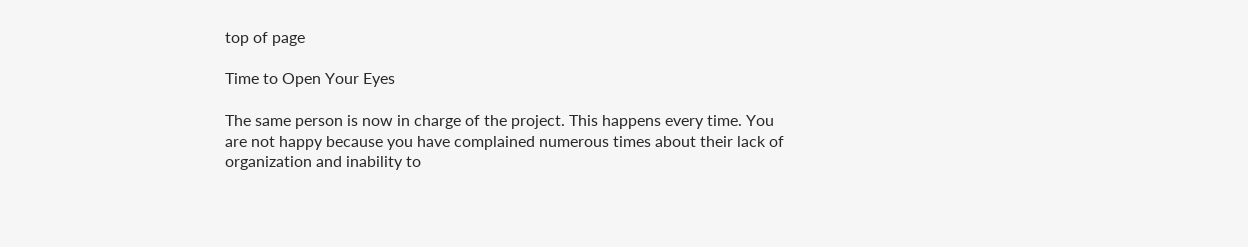top of page

Time to Open Your Eyes

The same person is now in charge of the project. This happens every time. You are not happy because you have complained numerous times about their lack of organization and inability to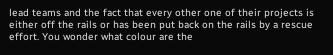lead teams and the fact that every other one of their projects is either off the rails or has been put back on the rails by a rescue effort. You wonder what colour are the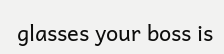glasses your boss is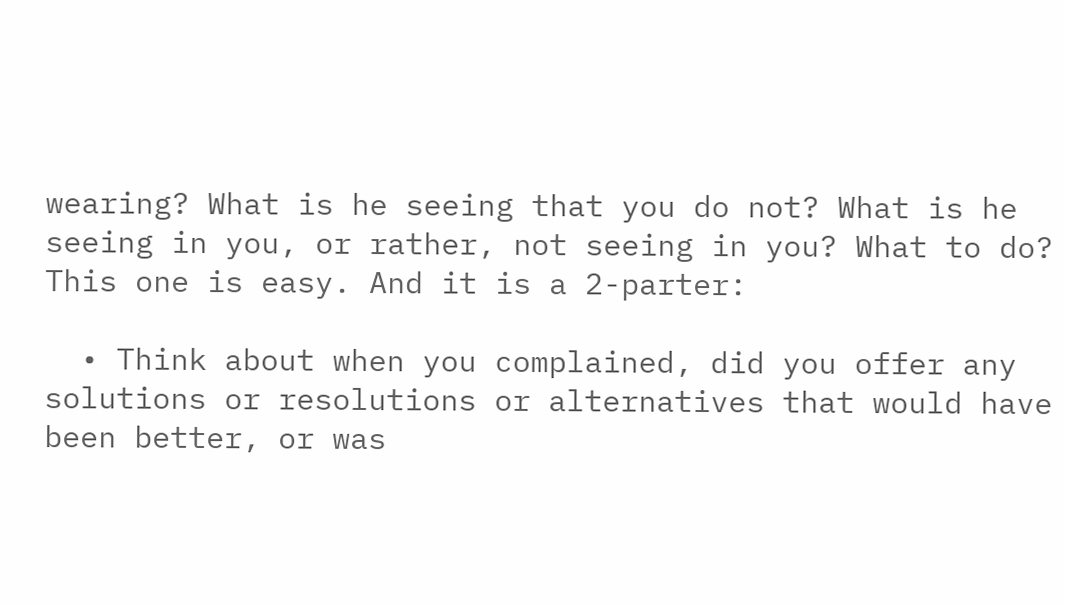wearing? What is he seeing that you do not? What is he seeing in you, or rather, not seeing in you? What to do? This one is easy. And it is a 2-parter:

  • Think about when you complained, did you offer any solutions or resolutions or alternatives that would have been better, or was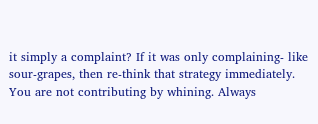it simply a complaint? If it was only complaining- like sour-grapes, then re-think that strategy immediately. You are not contributing by whining. Always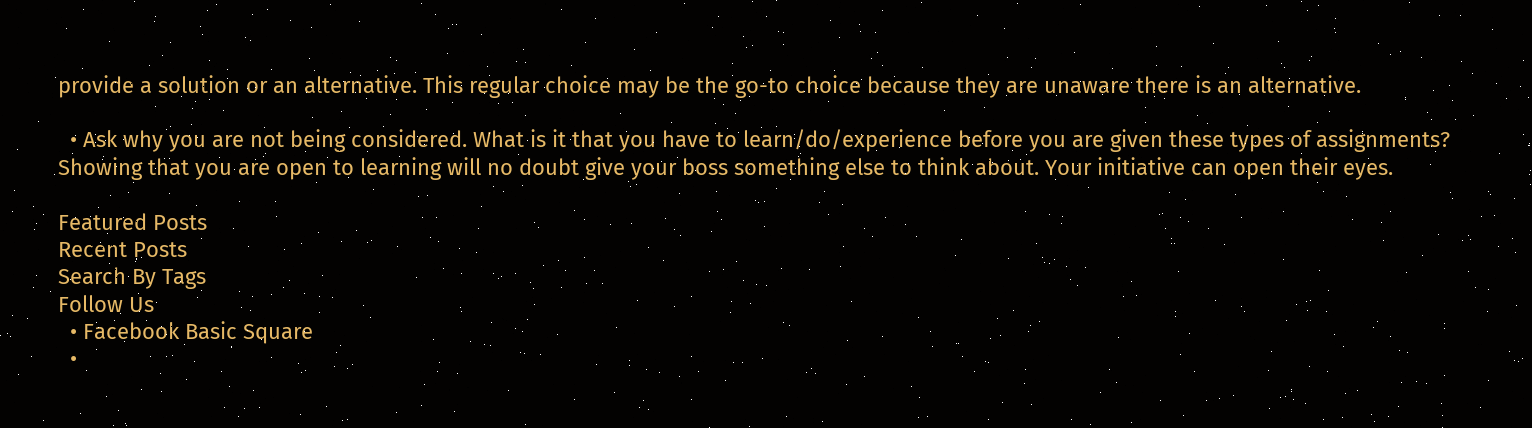provide a solution or an alternative. This regular choice may be the go-to choice because they are unaware there is an alternative.

  • Ask why you are not being considered. What is it that you have to learn/do/experience before you are given these types of assignments? Showing that you are open to learning will no doubt give your boss something else to think about. Your initiative can open their eyes.

Featured Posts
Recent Posts
Search By Tags
Follow Us
  • Facebook Basic Square
  •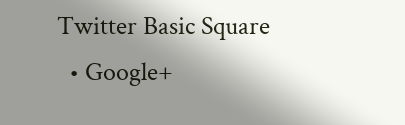Twitter Basic Square
  • Google+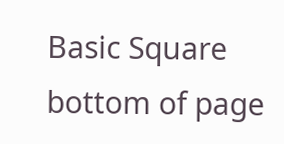Basic Square
bottom of page